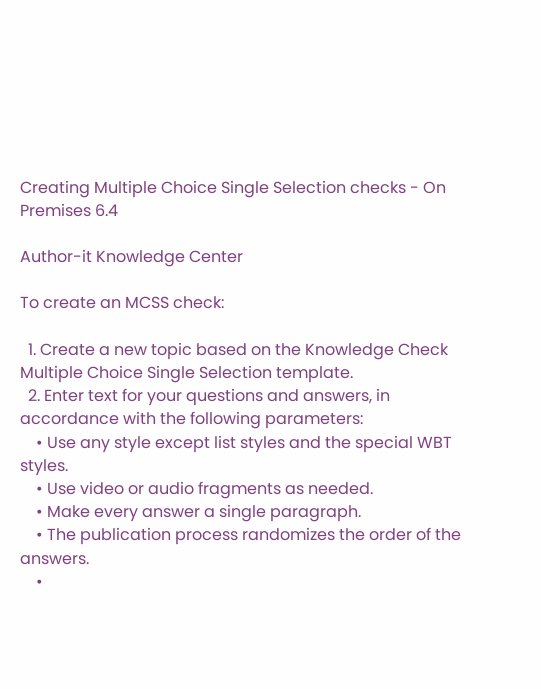Creating Multiple Choice Single Selection checks - On Premises 6.4

Author-it Knowledge Center

To create an MCSS check:

  1. Create a new topic based on the Knowledge Check Multiple Choice Single Selection template.
  2. Enter text for your questions and answers, in accordance with the following parameters:
    • Use any style except list styles and the special WBT styles.
    • Use video or audio fragments as needed.
    • Make every answer a single paragraph.
    • The publication process randomizes the order of the answers.
    •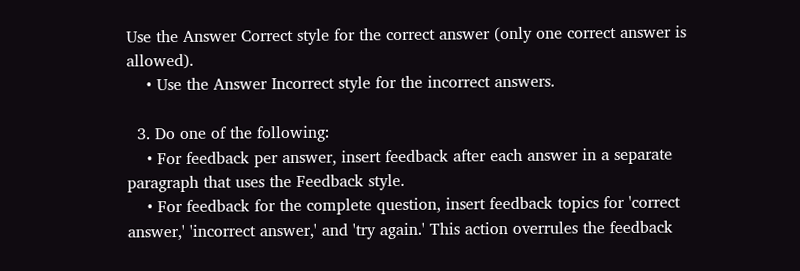Use the Answer Correct style for the correct answer (only one correct answer is allowed).
    • Use the Answer Incorrect style for the incorrect answers.

  3. Do one of the following:
    • For feedback per answer, insert feedback after each answer in a separate paragraph that uses the Feedback style.
    • For feedback for the complete question, insert feedback topics for 'correct answer,' 'incorrect answer,' and 'try again.' This action overrules the feedback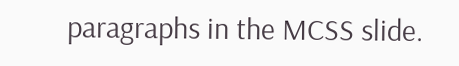paragraphs in the MCSS slide.